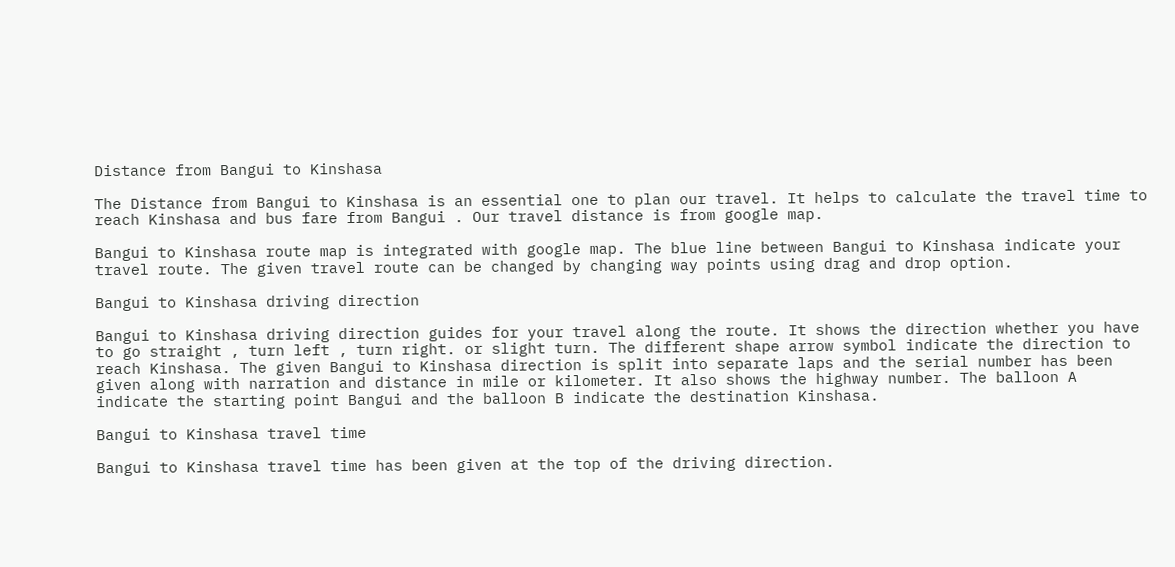Distance from Bangui to Kinshasa

The Distance from Bangui to Kinshasa is an essential one to plan our travel. It helps to calculate the travel time to reach Kinshasa and bus fare from Bangui . Our travel distance is from google map.

Bangui to Kinshasa route map is integrated with google map. The blue line between Bangui to Kinshasa indicate your travel route. The given travel route can be changed by changing way points using drag and drop option.

Bangui to Kinshasa driving direction

Bangui to Kinshasa driving direction guides for your travel along the route. It shows the direction whether you have to go straight , turn left , turn right. or slight turn. The different shape arrow symbol indicate the direction to reach Kinshasa. The given Bangui to Kinshasa direction is split into separate laps and the serial number has been given along with narration and distance in mile or kilometer. It also shows the highway number. The balloon A indicate the starting point Bangui and the balloon B indicate the destination Kinshasa.

Bangui to Kinshasa travel time

Bangui to Kinshasa travel time has been given at the top of the driving direction.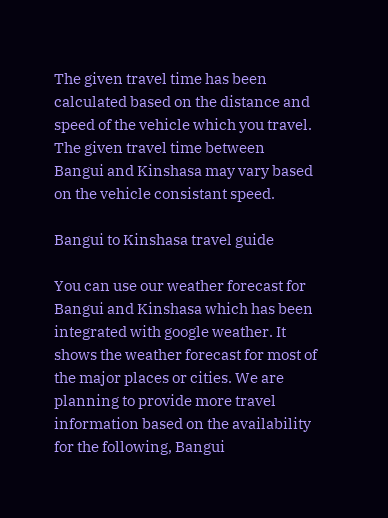The given travel time has been calculated based on the distance and speed of the vehicle which you travel. The given travel time between Bangui and Kinshasa may vary based on the vehicle consistant speed.

Bangui to Kinshasa travel guide

You can use our weather forecast for Bangui and Kinshasa which has been integrated with google weather. It shows the weather forecast for most of the major places or cities. We are planning to provide more travel information based on the availability for the following, Bangui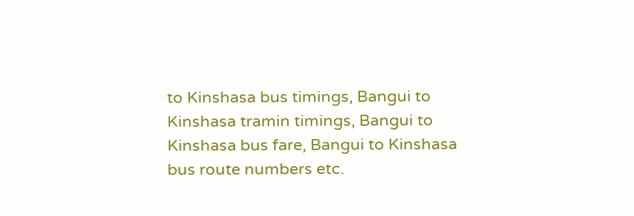to Kinshasa bus timings, Bangui to Kinshasa tramin timings, Bangui to Kinshasa bus fare, Bangui to Kinshasa bus route numbers etc.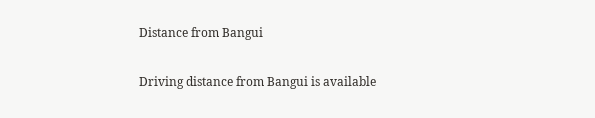Distance from Bangui

Driving distance from Bangui is available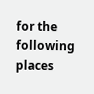for the following places